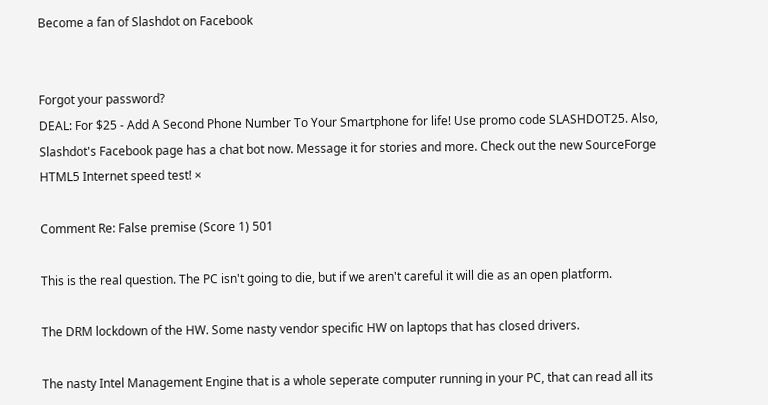Become a fan of Slashdot on Facebook


Forgot your password?
DEAL: For $25 - Add A Second Phone Number To Your Smartphone for life! Use promo code SLASHDOT25. Also, Slashdot's Facebook page has a chat bot now. Message it for stories and more. Check out the new SourceForge HTML5 Internet speed test! ×

Comment Re: False premise (Score 1) 501

This is the real question. The PC isn't going to die, but if we aren't careful it will die as an open platform.

The DRM lockdown of the HW. Some nasty vendor specific HW on laptops that has closed drivers.

The nasty Intel Management Engine that is a whole seperate computer running in your PC, that can read all its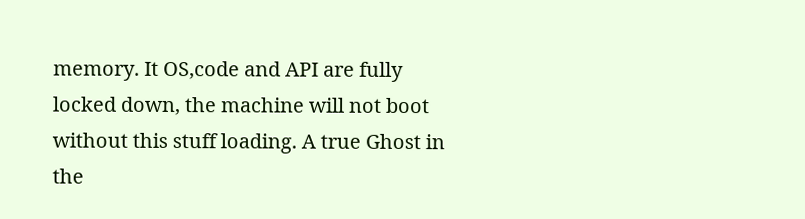memory. It OS,code and API are fully locked down, the machine will not boot without this stuff loading. A true Ghost in the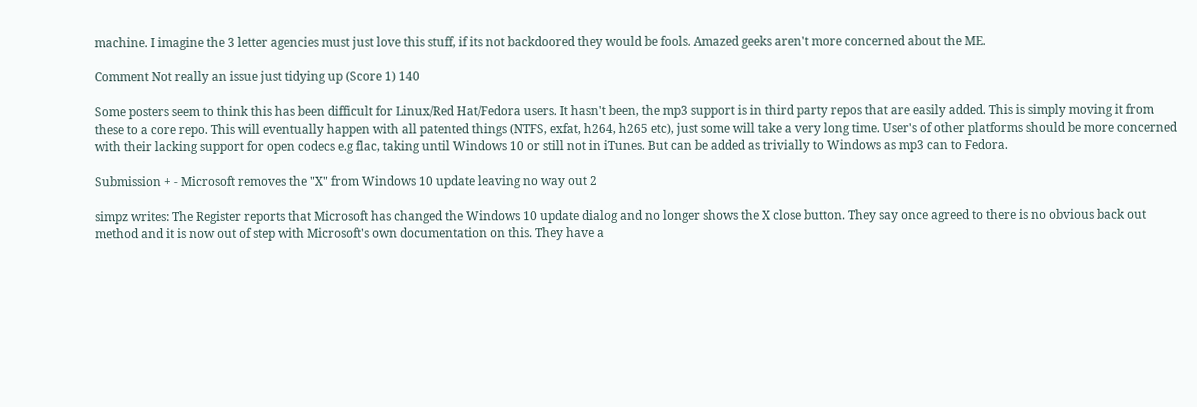machine. I imagine the 3 letter agencies must just love this stuff, if its not backdoored they would be fools. Amazed geeks aren't more concerned about the ME.

Comment Not really an issue just tidying up (Score 1) 140

Some posters seem to think this has been difficult for Linux/Red Hat/Fedora users. It hasn't been, the mp3 support is in third party repos that are easily added. This is simply moving it from these to a core repo. This will eventually happen with all patented things (NTFS, exfat, h264, h265 etc), just some will take a very long time. User's of other platforms should be more concerned with their lacking support for open codecs e.g flac, taking until Windows 10 or still not in iTunes. But can be added as trivially to Windows as mp3 can to Fedora.

Submission + - Microsoft removes the "X" from Windows 10 update leaving no way out 2

simpz writes: The Register reports that Microsoft has changed the Windows 10 update dialog and no longer shows the X close button. They say once agreed to there is no obvious back out method and it is now out of step with Microsoft's own documentation on this. They have a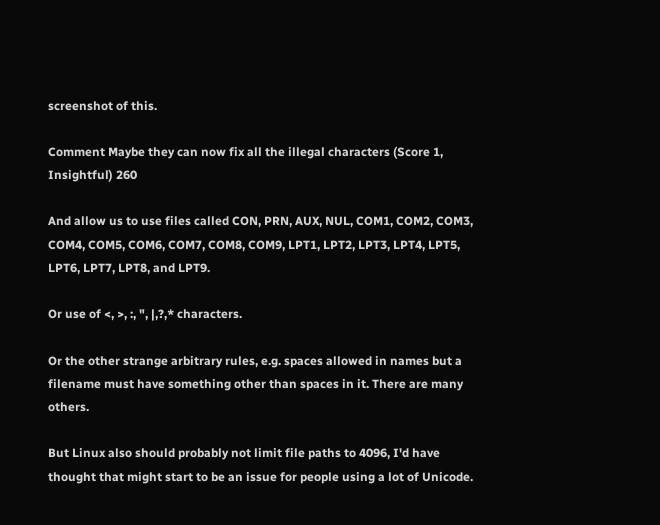screenshot of this.

Comment Maybe they can now fix all the illegal characters (Score 1, Insightful) 260

And allow us to use files called CON, PRN, AUX, NUL, COM1, COM2, COM3, COM4, COM5, COM6, COM7, COM8, COM9, LPT1, LPT2, LPT3, LPT4, LPT5, LPT6, LPT7, LPT8, and LPT9.

Or use of <, >, :, ", |,?,* characters.

Or the other strange arbitrary rules, e.g. spaces allowed in names but a filename must have something other than spaces in it. There are many others.

But Linux also should probably not limit file paths to 4096, I'd have thought that might start to be an issue for people using a lot of Unicode.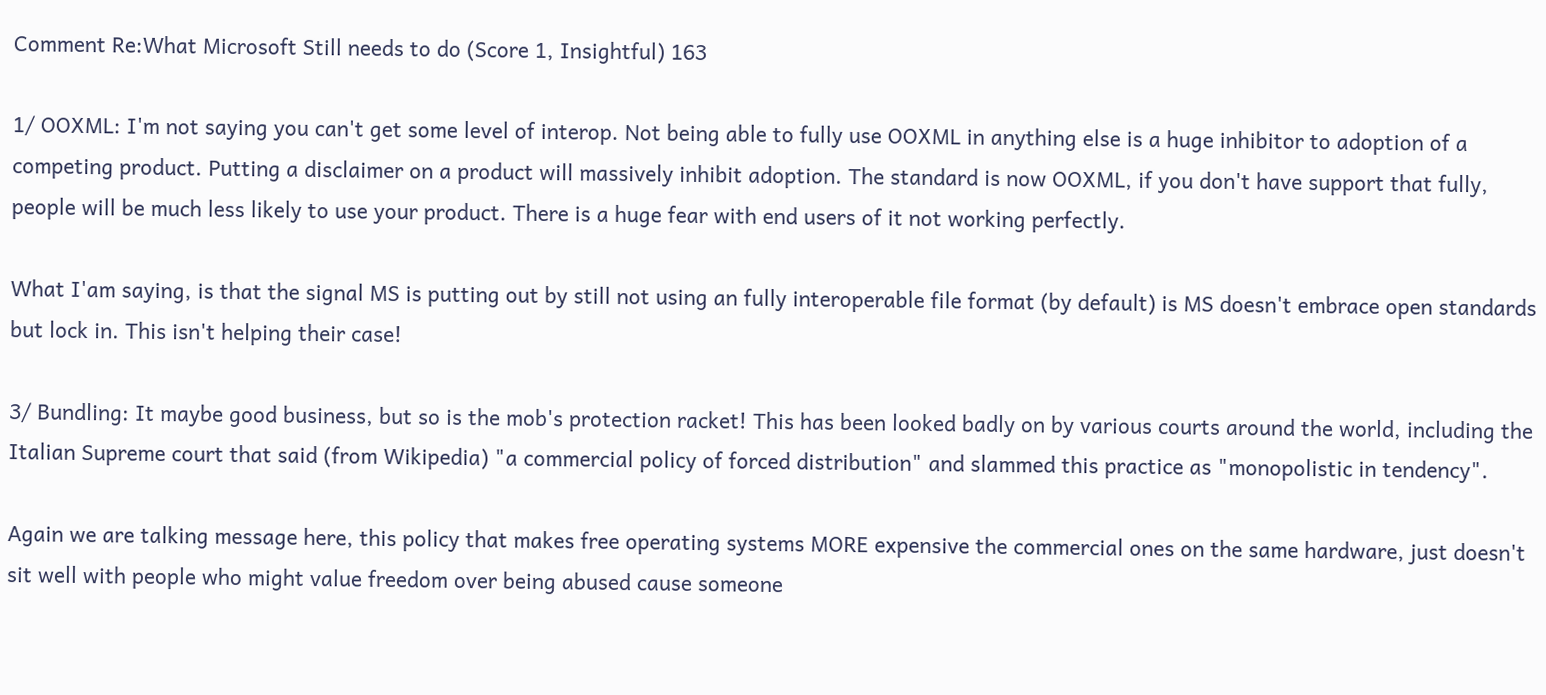Comment Re:What Microsoft Still needs to do (Score 1, Insightful) 163

1/ OOXML: I'm not saying you can't get some level of interop. Not being able to fully use OOXML in anything else is a huge inhibitor to adoption of a competing product. Putting a disclaimer on a product will massively inhibit adoption. The standard is now OOXML, if you don't have support that fully, people will be much less likely to use your product. There is a huge fear with end users of it not working perfectly.

What I'am saying, is that the signal MS is putting out by still not using an fully interoperable file format (by default) is MS doesn't embrace open standards but lock in. This isn't helping their case!

3/ Bundling: It maybe good business, but so is the mob's protection racket! This has been looked badly on by various courts around the world, including the Italian Supreme court that said (from Wikipedia) "a commercial policy of forced distribution" and slammed this practice as "monopolistic in tendency".

Again we are talking message here, this policy that makes free operating systems MORE expensive the commercial ones on the same hardware, just doesn't sit well with people who might value freedom over being abused cause someone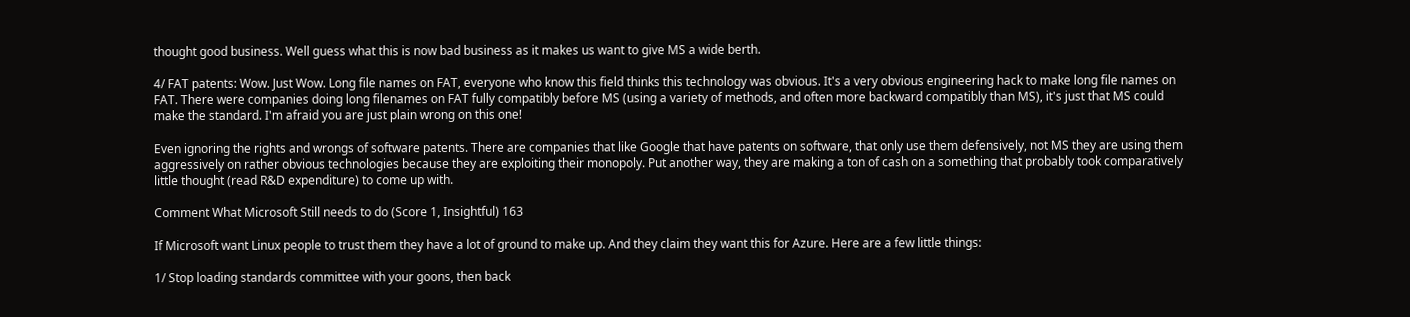thought good business. Well guess what this is now bad business as it makes us want to give MS a wide berth.

4/ FAT patents: Wow. Just Wow. Long file names on FAT, everyone who know this field thinks this technology was obvious. It's a very obvious engineering hack to make long file names on FAT. There were companies doing long filenames on FAT fully compatibly before MS (using a variety of methods, and often more backward compatibly than MS), it's just that MS could make the standard. I'm afraid you are just plain wrong on this one!

Even ignoring the rights and wrongs of software patents. There are companies that like Google that have patents on software, that only use them defensively, not MS they are using them aggressively on rather obvious technologies because they are exploiting their monopoly. Put another way, they are making a ton of cash on a something that probably took comparatively little thought (read R&D expenditure) to come up with.

Comment What Microsoft Still needs to do (Score 1, Insightful) 163

If Microsoft want Linux people to trust them they have a lot of ground to make up. And they claim they want this for Azure. Here are a few little things:

1/ Stop loading standards committee with your goons, then back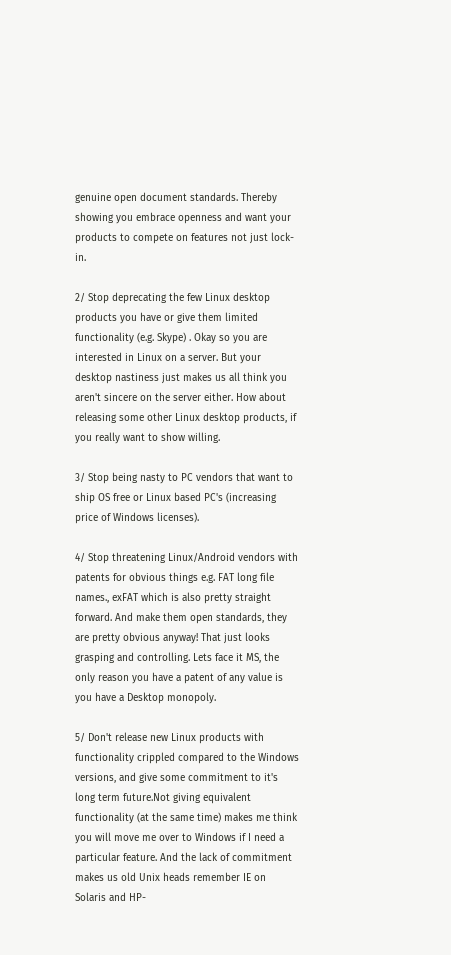genuine open document standards. Thereby showing you embrace openness and want your products to compete on features not just lock-in.

2/ Stop deprecating the few Linux desktop products you have or give them limited functionality (e.g. Skype) . Okay so you are interested in Linux on a server. But your desktop nastiness just makes us all think you aren't sincere on the server either. How about releasing some other Linux desktop products, if you really want to show willing.

3/ Stop being nasty to PC vendors that want to ship OS free or Linux based PC's (increasing price of Windows licenses).

4/ Stop threatening Linux/Android vendors with patents for obvious things e.g. FAT long file names., exFAT which is also pretty straight forward. And make them open standards, they are pretty obvious anyway! That just looks grasping and controlling. Lets face it MS, the only reason you have a patent of any value is you have a Desktop monopoly.

5/ Don't release new Linux products with functionality crippled compared to the Windows versions, and give some commitment to it's long term future.Not giving equivalent functionality (at the same time) makes me think you will move me over to Windows if I need a particular feature. And the lack of commitment makes us old Unix heads remember IE on Solaris and HP-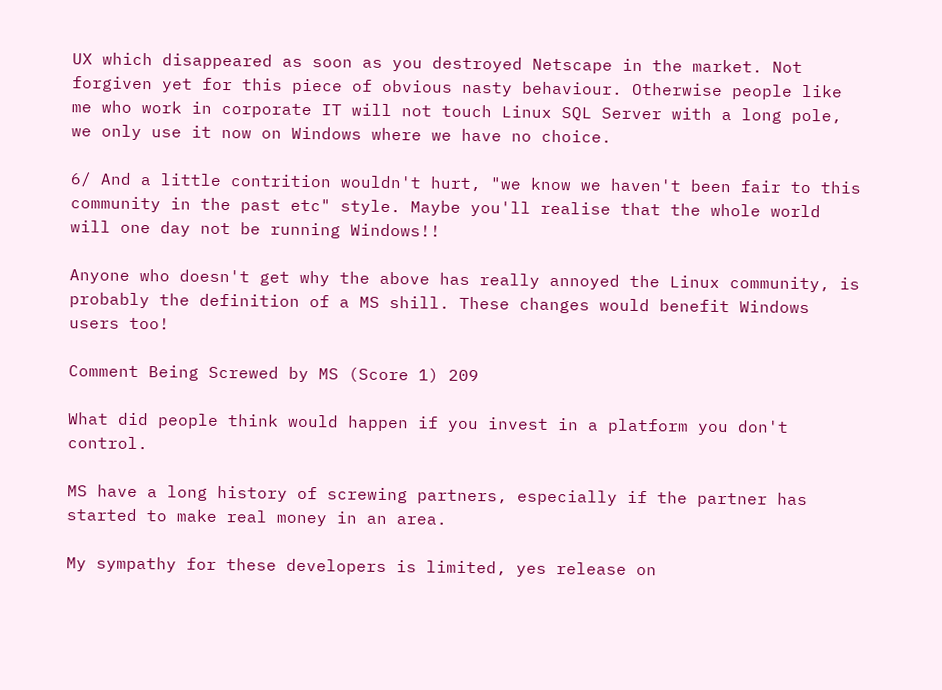UX which disappeared as soon as you destroyed Netscape in the market. Not forgiven yet for this piece of obvious nasty behaviour. Otherwise people like me who work in corporate IT will not touch Linux SQL Server with a long pole, we only use it now on Windows where we have no choice.

6/ And a little contrition wouldn't hurt, "we know we haven't been fair to this community in the past etc" style. Maybe you'll realise that the whole world will one day not be running Windows!!

Anyone who doesn't get why the above has really annoyed the Linux community, is probably the definition of a MS shill. These changes would benefit Windows users too!

Comment Being Screwed by MS (Score 1) 209

What did people think would happen if you invest in a platform you don't control.

MS have a long history of screwing partners, especially if the partner has started to make real money in an area.

My sympathy for these developers is limited, yes release on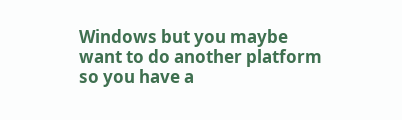Windows but you maybe want to do another platform so you have a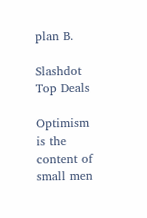plan B.

Slashdot Top Deals

Optimism is the content of small men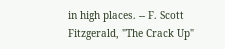in high places. -- F. Scott Fitzgerald, "The Crack Up"